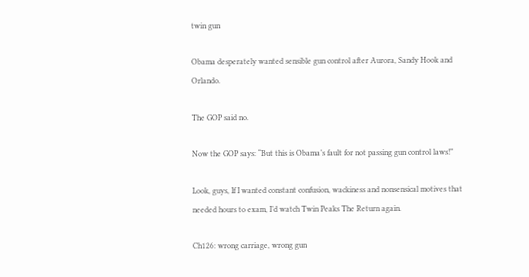twin gun

Obama desperately wanted sensible gun control after Aurora, Sandy Hook and Orlando.

The GOP said no.

Now the GOP says: “But this is Obama’s fault for not passing gun control laws!”

Look, guys, If I wanted constant confusion, wackiness and nonsensical motives that needed hours to exam, I’d watch Twin Peaks The Return again.

Ch126: wrong carriage, wrong gun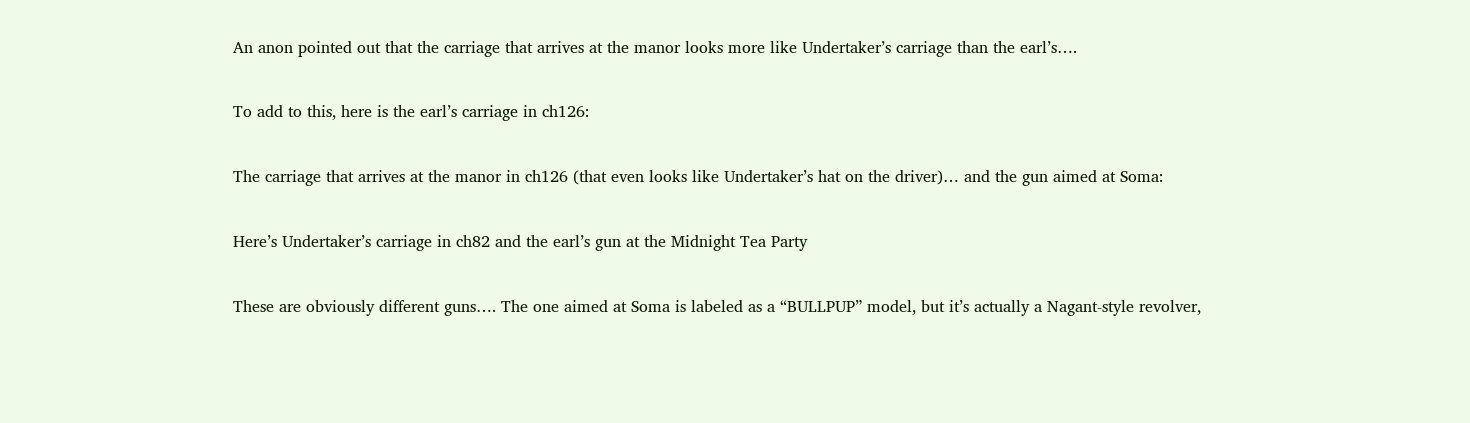An anon pointed out that the carriage that arrives at the manor looks more like Undertaker’s carriage than the earl’s….

To add to this, here is the earl’s carriage in ch126:

The carriage that arrives at the manor in ch126 (that even looks like Undertaker’s hat on the driver)… and the gun aimed at Soma:

Here’s Undertaker’s carriage in ch82 and the earl’s gun at the Midnight Tea Party

These are obviously different guns…. The one aimed at Soma is labeled as a “BULLPUP” model, but it’s actually a Nagant-style revolver,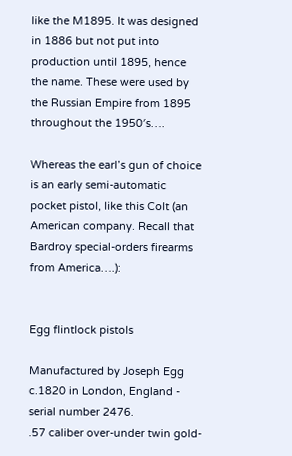like the M1895. It was designed in 1886 but not put into production until 1895, hence the name. These were used by the Russian Empire from 1895 throughout the 1950′s….

Whereas the earl’s gun of choice is an early semi-automatic pocket pistol, like this Colt (an American company. Recall that Bardroy special-orders firearms from America….):


Egg flintlock pistols

Manufactured by Joseph Egg c.1820 in London, England - serial number 2476.
.57 caliber over-under twin gold-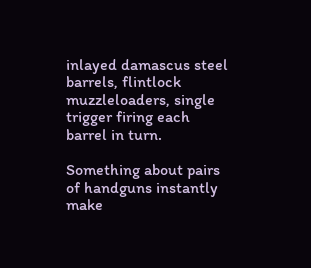inlayed damascus steel barrels, flintlock muzzleloaders, single trigger firing each barrel in turn.

Something about pairs of handguns instantly make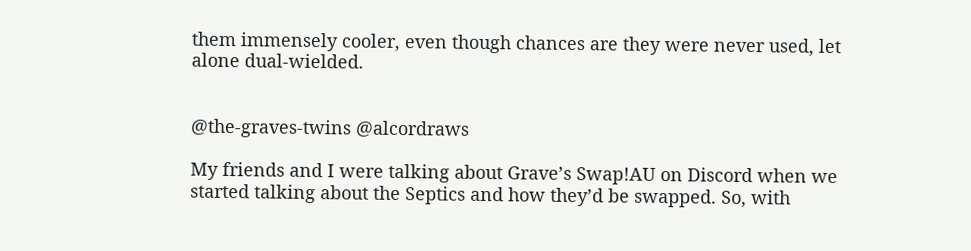them immensely cooler, even though chances are they were never used, let alone dual-wielded.


@the-graves-twins @alcordraws

My friends and I were talking about Grave’s Swap!AU on Discord when we started talking about the Septics and how they’d be swapped. So, with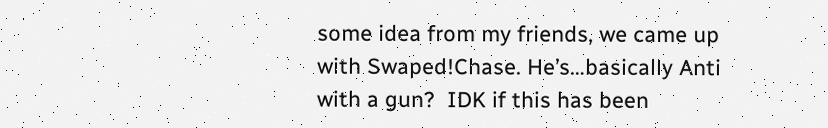some idea from my friends, we came up with Swaped!Chase. He’s…basically Anti with a gun?  IDK if this has been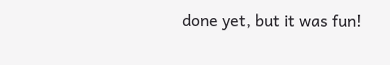done yet, but it was fun!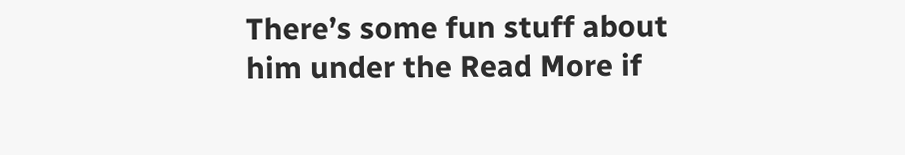There’s some fun stuff about him under the Read More if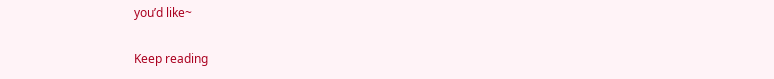you’d like~

Keep reading